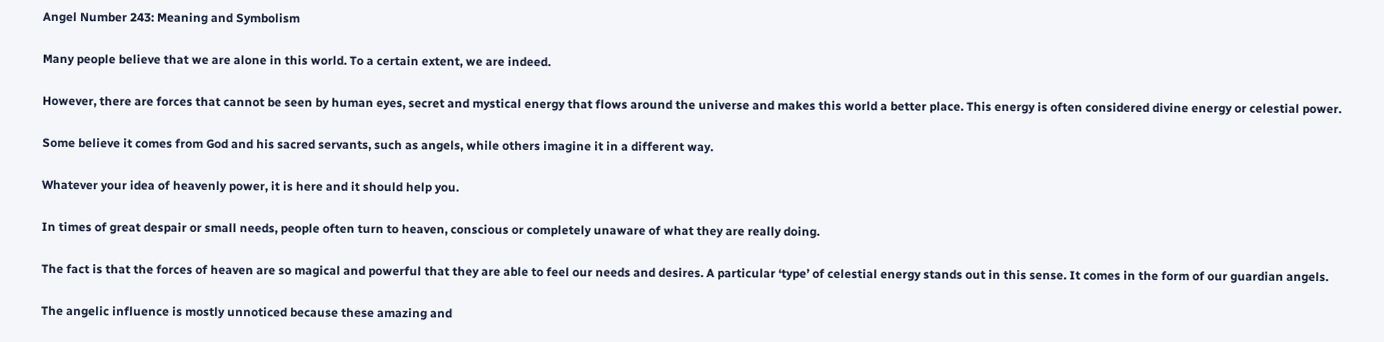Angel Number 243: Meaning and Symbolism

Many people believe that we are alone in this world. To a certain extent, we are indeed.

However, there are forces that cannot be seen by human eyes, secret and mystical energy that flows around the universe and makes this world a better place. This energy is often considered divine energy or celestial power.

Some believe it comes from God and his sacred servants, such as angels, while others imagine it in a different way.

Whatever your idea of heavenly power, it is here and it should help you.

In times of great despair or small needs, people often turn to heaven, conscious or completely unaware of what they are really doing.

The fact is that the forces of heaven are so magical and powerful that they are able to feel our needs and desires. A particular ‘type’ of celestial energy stands out in this sense. It comes in the form of our guardian angels.

The angelic influence is mostly unnoticed because these amazing and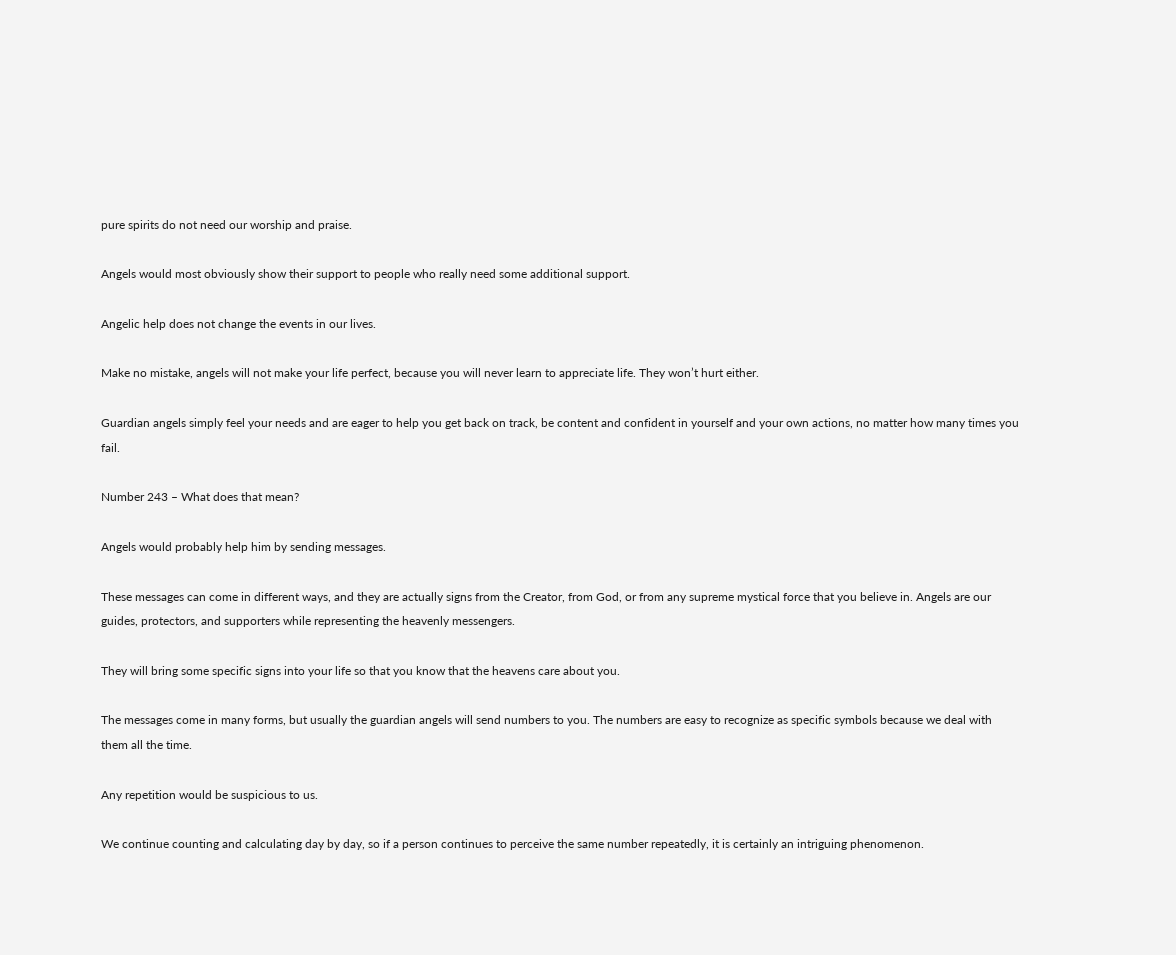pure spirits do not need our worship and praise.

Angels would most obviously show their support to people who really need some additional support.

Angelic help does not change the events in our lives.

Make no mistake, angels will not make your life perfect, because you will never learn to appreciate life. They won’t hurt either.

Guardian angels simply feel your needs and are eager to help you get back on track, be content and confident in yourself and your own actions, no matter how many times you fail.

Number 243 – What does that mean?

Angels would probably help him by sending messages.

These messages can come in different ways, and they are actually signs from the Creator, from God, or from any supreme mystical force that you believe in. Angels are our guides, protectors, and supporters while representing the heavenly messengers.

They will bring some specific signs into your life so that you know that the heavens care about you.

The messages come in many forms, but usually the guardian angels will send numbers to you. The numbers are easy to recognize as specific symbols because we deal with them all the time.

Any repetition would be suspicious to us.

We continue counting and calculating day by day, so if a person continues to perceive the same number repeatedly, it is certainly an intriguing phenomenon.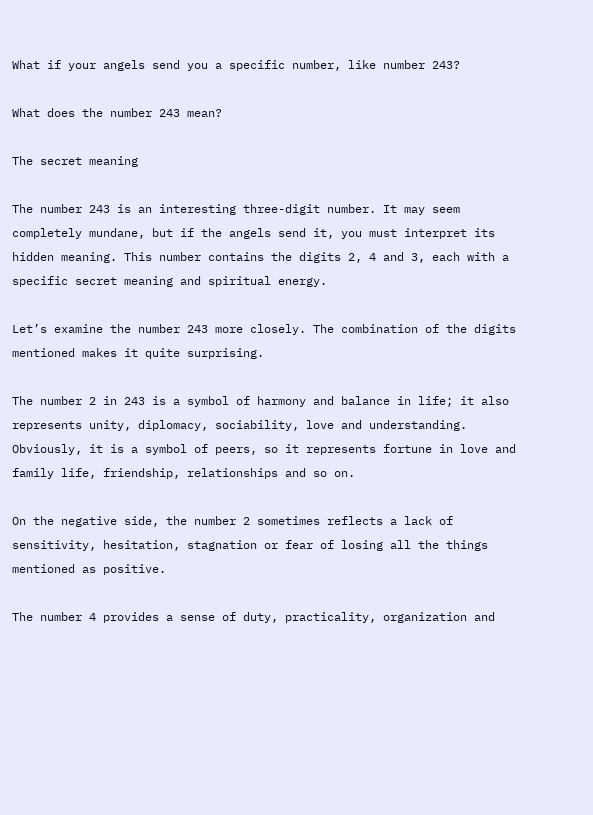What if your angels send you a specific number, like number 243?

What does the number 243 mean?

The secret meaning

The number 243 is an interesting three-digit number. It may seem completely mundane, but if the angels send it, you must interpret its hidden meaning. This number contains the digits 2, 4 and 3, each with a specific secret meaning and spiritual energy.

Let’s examine the number 243 more closely. The combination of the digits mentioned makes it quite surprising.

The number 2 in 243 is a symbol of harmony and balance in life; it also represents unity, diplomacy, sociability, love and understanding. Obviously, it is a symbol of peers, so it represents fortune in love and family life, friendship, relationships and so on.

On the negative side, the number 2 sometimes reflects a lack of sensitivity, hesitation, stagnation or fear of losing all the things mentioned as positive.

The number 4 provides a sense of duty, practicality, organization and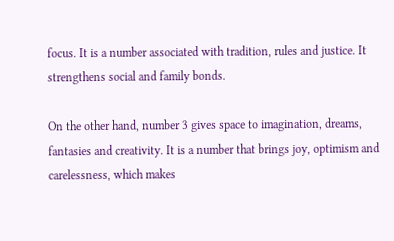focus. It is a number associated with tradition, rules and justice. It strengthens social and family bonds.

On the other hand, number 3 gives space to imagination, dreams, fantasies and creativity. It is a number that brings joy, optimism and carelessness, which makes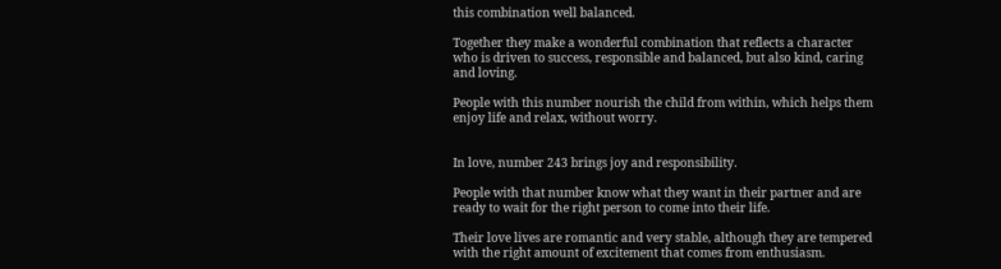this combination well balanced.

Together they make a wonderful combination that reflects a character who is driven to success, responsible and balanced, but also kind, caring and loving.

People with this number nourish the child from within, which helps them enjoy life and relax, without worry.


In love, number 243 brings joy and responsibility.

People with that number know what they want in their partner and are ready to wait for the right person to come into their life.

Their love lives are romantic and very stable, although they are tempered with the right amount of excitement that comes from enthusiasm.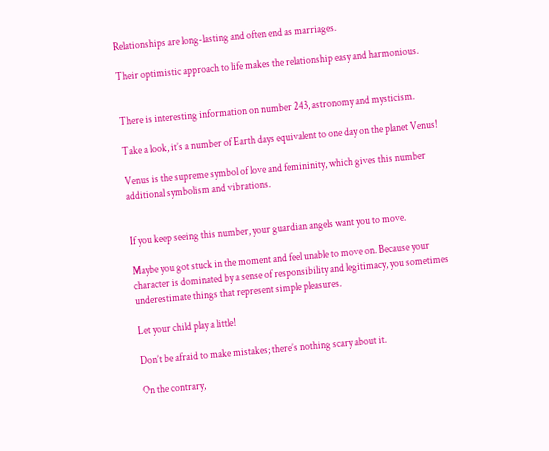Relationships are long-lasting and often end as marriages.

Their optimistic approach to life makes the relationship easy and harmonious.


There is interesting information on number 243, astronomy and mysticism.

Take a look, it’s a number of Earth days equivalent to one day on the planet Venus!

Venus is the supreme symbol of love and femininity, which gives this number additional symbolism and vibrations.


If you keep seeing this number, your guardian angels want you to move.

Maybe you got stuck in the moment and feel unable to move on. Because your character is dominated by a sense of responsibility and legitimacy, you sometimes underestimate things that represent simple pleasures.

Let your child play a little!

Don’t be afraid to make mistakes; there’s nothing scary about it.

On the contrary,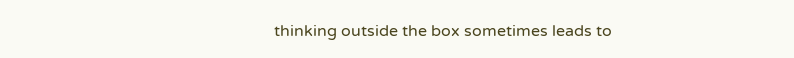thinking outside the box sometimes leads to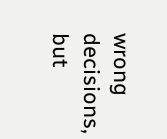wrong decisions, but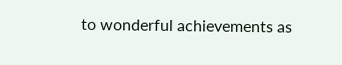to wonderful achievements as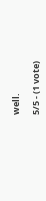well.

5/5 - (1 vote)